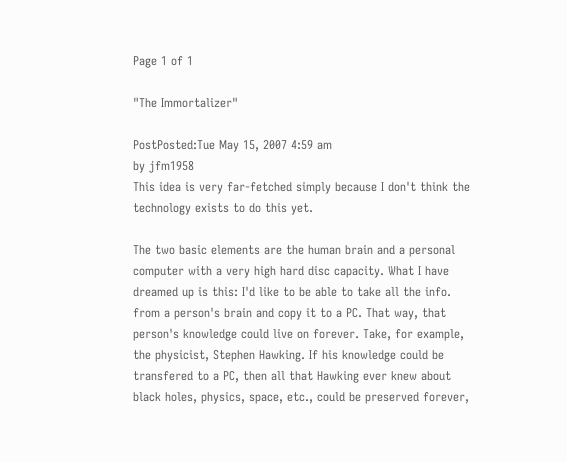Page 1 of 1

"The Immortalizer"

PostPosted:Tue May 15, 2007 4:59 am
by jfm1958
This idea is very far-fetched simply because I don't think the technology exists to do this yet.

The two basic elements are the human brain and a personal computer with a very high hard disc capacity. What I have dreamed up is this: I'd like to be able to take all the info. from a person's brain and copy it to a PC. That way, that person's knowledge could live on forever. Take, for example, the physicist, Stephen Hawking. If his knowledge could be transfered to a PC, then all that Hawking ever knew about black holes, physics, space, etc., could be preserved forever,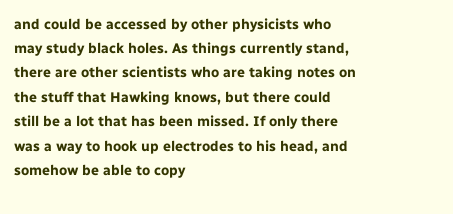and could be accessed by other physicists who may study black holes. As things currently stand, there are other scientists who are taking notes on the stuff that Hawking knows, but there could still be a lot that has been missed. If only there was a way to hook up electrodes to his head, and somehow be able to copy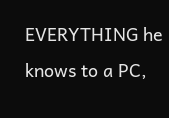EVERYTHING he knows to a PC,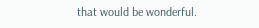that would be wonderful.